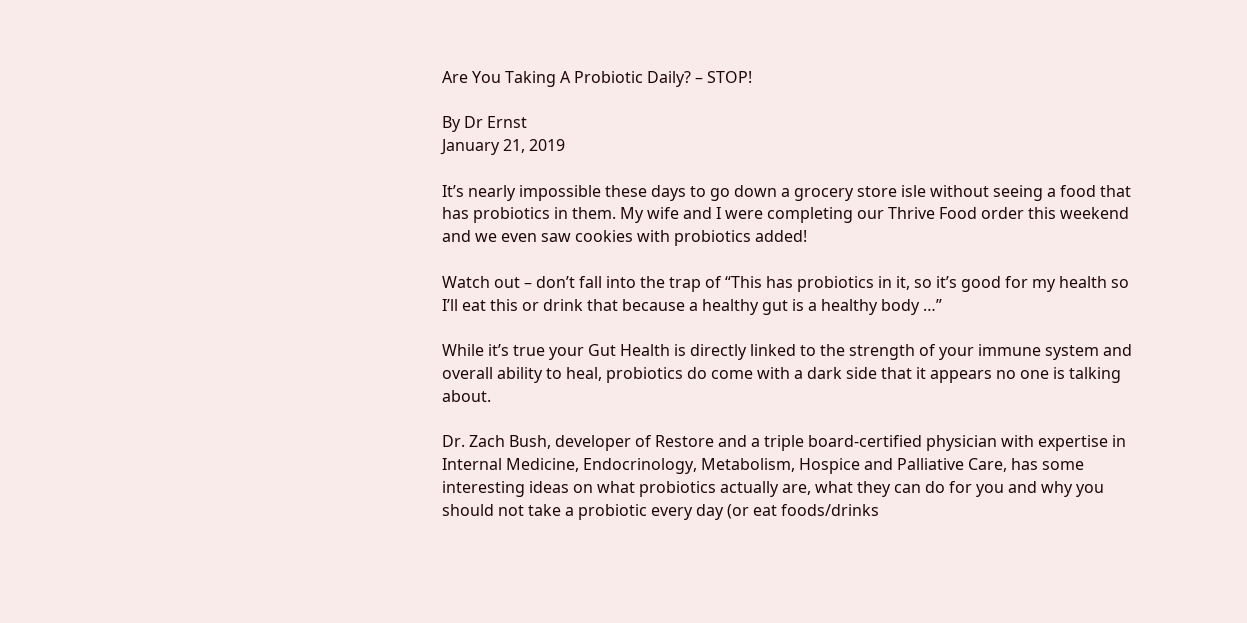Are You Taking A Probiotic Daily? – STOP!

By Dr Ernst
January 21, 2019

It’s nearly impossible these days to go down a grocery store isle without seeing a food that has probiotics in them. My wife and I were completing our Thrive Food order this weekend and we even saw cookies with probiotics added!

Watch out – don’t fall into the trap of “This has probiotics in it, so it’s good for my health so I’ll eat this or drink that because a healthy gut is a healthy body …”

While it’s true your Gut Health is directly linked to the strength of your immune system and overall ability to heal, probiotics do come with a dark side that it appears no one is talking about.

Dr. Zach Bush, developer of Restore and a triple board-certified physician with expertise in Internal Medicine, Endocrinology, Metabolism, Hospice and Palliative Care, has some interesting ideas on what probiotics actually are, what they can do for you and why you should not take a probiotic every day (or eat foods/drinks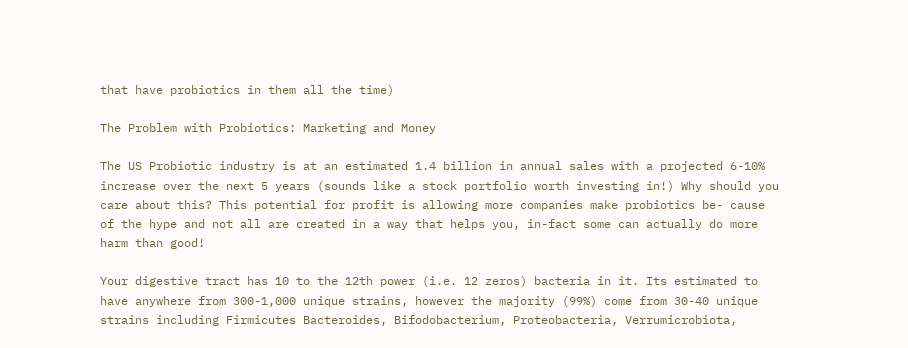that have probiotics in them all the time)

The Problem with Probiotics: Marketing and Money

The US Probiotic industry is at an estimated 1.4 billion in annual sales with a projected 6-10% increase over the next 5 years (sounds like a stock portfolio worth investing in!) Why should you care about this? This potential for profit is allowing more companies make probiotics be- cause of the hype and not all are created in a way that helps you, in-fact some can actually do more harm than good!

Your digestive tract has 10 to the 12th power (i.e. 12 zeros) bacteria in it. Its estimated to have anywhere from 300-1,000 unique strains, however the majority (99%) come from 30-40 unique strains including Firmicutes Bacteroides, Bifodobacterium, Proteobacteria, Verrumicrobiota,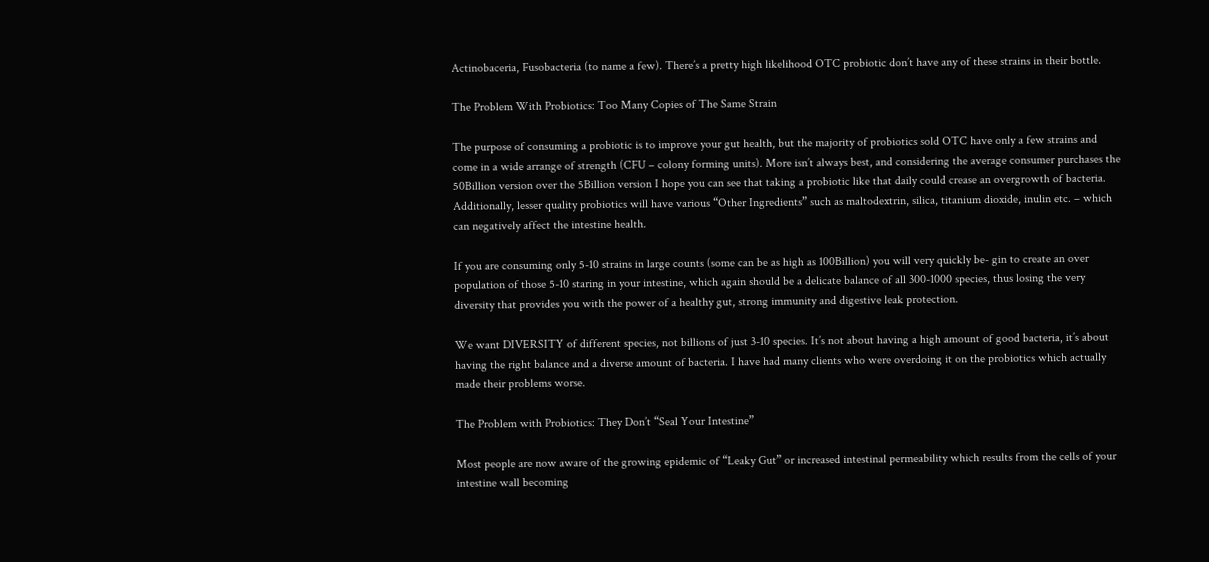Actinobaceria, Fusobacteria (to name a few). There’s a pretty high likelihood OTC probiotic don’t have any of these strains in their bottle.

The Problem With Probiotics: Too Many Copies of The Same Strain

The purpose of consuming a probiotic is to improve your gut health, but the majority of probiotics sold OTC have only a few strains and come in a wide arrange of strength (CFU – colony forming units). More isn’t always best, and considering the average consumer purchases the 50Billion version over the 5Billion version I hope you can see that taking a probiotic like that daily could crease an overgrowth of bacteria. Additionally, lesser quality probiotics will have various “Other Ingredients” such as maltodextrin, silica, titanium dioxide, inulin etc. – which can negatively affect the intestine health.

If you are consuming only 5-10 strains in large counts (some can be as high as 100Billion) you will very quickly be- gin to create an over population of those 5-10 staring in your intestine, which again should be a delicate balance of all 300-1000 species, thus losing the very diversity that provides you with the power of a healthy gut, strong immunity and digestive leak protection.

We want DIVERSITY of different species, not billions of just 3-10 species. It’s not about having a high amount of good bacteria, it’s about having the right balance and a diverse amount of bacteria. I have had many clients who were overdoing it on the probiotics which actually made their problems worse.

The Problem with Probiotics: They Don’t “Seal Your Intestine”

Most people are now aware of the growing epidemic of “Leaky Gut” or increased intestinal permeability which results from the cells of your intestine wall becoming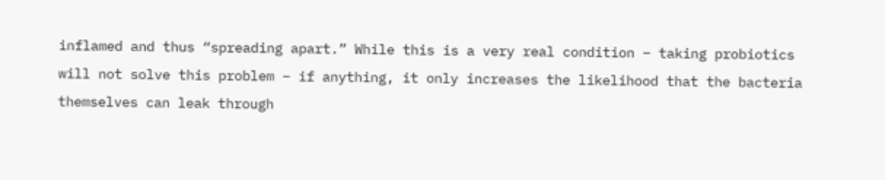inflamed and thus “spreading apart.” While this is a very real condition – taking probiotics will not solve this problem – if anything, it only increases the likelihood that the bacteria themselves can leak through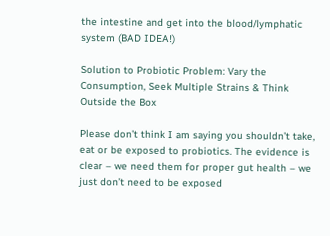the intestine and get into the blood/lymphatic system (BAD IDEA!)

Solution to Probiotic Problem: Vary the Consumption, Seek Multiple Strains & Think Outside the Box

Please don’t think I am saying you shouldn’t take, eat or be exposed to probiotics. The evidence is clear – we need them for proper gut health – we just don’t need to be exposed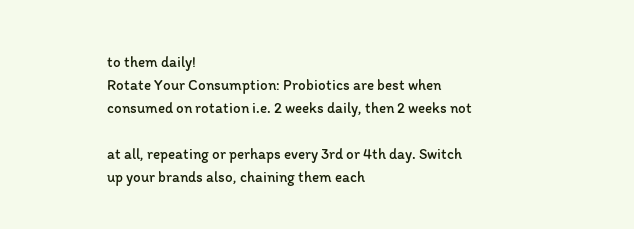to them daily!
Rotate Your Consumption: Probiotics are best when consumed on rotation i.e. 2 weeks daily, then 2 weeks not

at all, repeating or perhaps every 3rd or 4th day. Switch up your brands also, chaining them each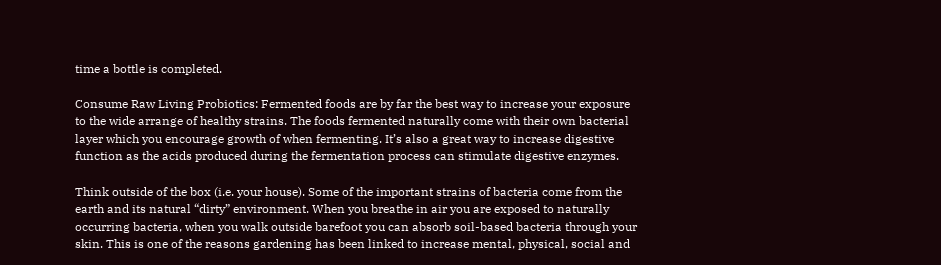time a bottle is completed.

Consume Raw Living Probiotics: Fermented foods are by far the best way to increase your exposure to the wide arrange of healthy strains. The foods fermented naturally come with their own bacterial layer which you encourage growth of when fermenting. It’s also a great way to increase digestive function as the acids produced during the fermentation process can stimulate digestive enzymes.

Think outside of the box (i.e. your house). Some of the important strains of bacteria come from the earth and its natural “dirty” environment. When you breathe in air you are exposed to naturally occurring bacteria, when you walk outside barefoot you can absorb soil-based bacteria through your skin. This is one of the reasons gardening has been linked to increase mental, physical, social and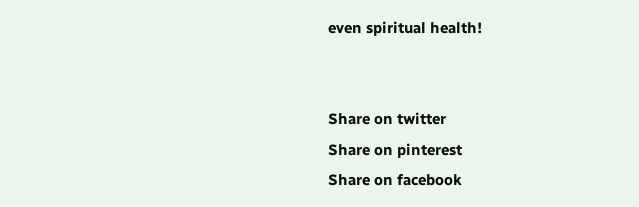even spiritual health!


Share on twitter
Share on pinterest
Share on facebook